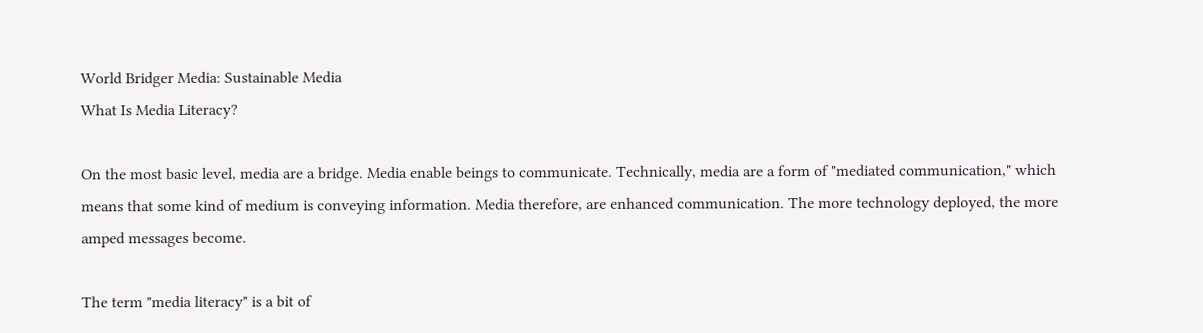World Bridger Media: Sustainable Media
What Is Media Literacy?

On the most basic level, media are a bridge. Media enable beings to communicate. Technically, media are a form of "mediated communication," which means that some kind of medium is conveying information. Media therefore, are enhanced communication. The more technology deployed, the more amped messages become.

The term "media literacy" is a bit of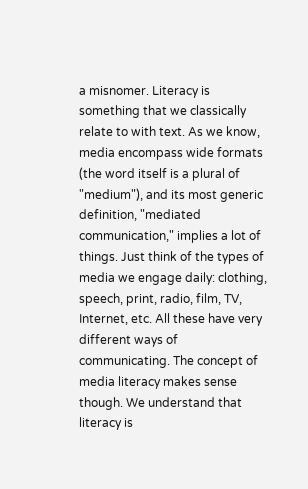a misnomer. Literacy is something that we classically relate to with text. As we know, media encompass wide formats (the word itself is a plural of "medium"), and its most generic definition, "mediated communication," implies a lot of things. Just think of the types of media we engage daily: clothing, speech, print, radio, film, TV, Internet, etc. All these have very different ways of communicating. The concept of media literacy makes sense though. We understand that literacy is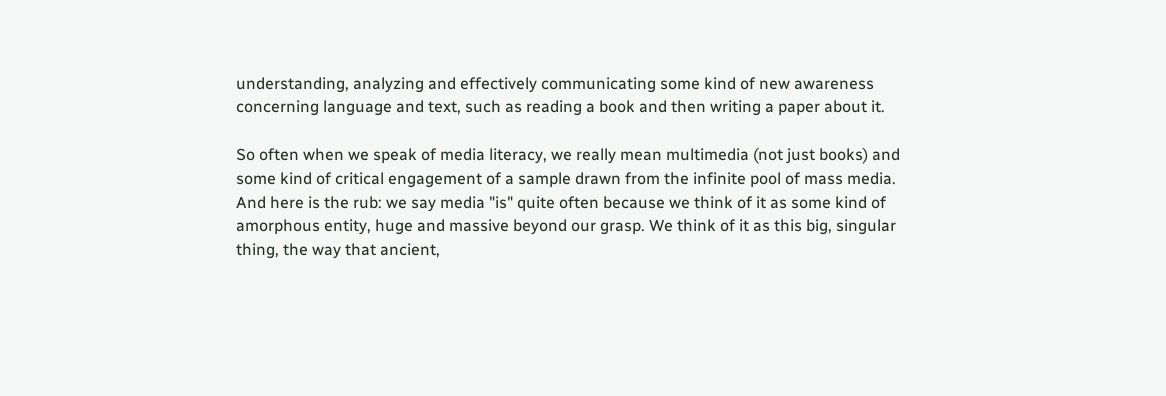understanding, analyzing and effectively communicating some kind of new awareness concerning language and text, such as reading a book and then writing a paper about it.

So often when we speak of media literacy, we really mean multimedia (not just books) and some kind of critical engagement of a sample drawn from the infinite pool of mass media. And here is the rub: we say media "is" quite often because we think of it as some kind of amorphous entity, huge and massive beyond our grasp. We think of it as this big, singular thing, the way that ancient,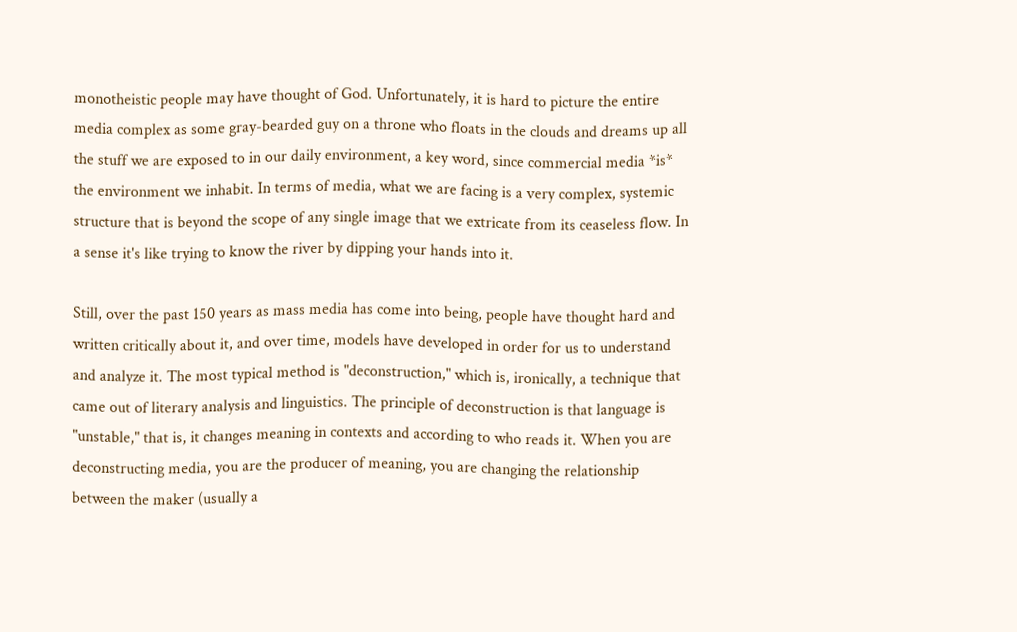monotheistic people may have thought of God. Unfortunately, it is hard to picture the entire media complex as some gray-bearded guy on a throne who floats in the clouds and dreams up all the stuff we are exposed to in our daily environment, a key word, since commercial media *is* the environment we inhabit. In terms of media, what we are facing is a very complex, systemic structure that is beyond the scope of any single image that we extricate from its ceaseless flow. In a sense it's like trying to know the river by dipping your hands into it.

Still, over the past 150 years as mass media has come into being, people have thought hard and written critically about it, and over time, models have developed in order for us to understand and analyze it. The most typical method is "deconstruction," which is, ironically, a technique that came out of literary analysis and linguistics. The principle of deconstruction is that language is "unstable," that is, it changes meaning in contexts and according to who reads it. When you are deconstructing media, you are the producer of meaning, you are changing the relationship between the maker (usually a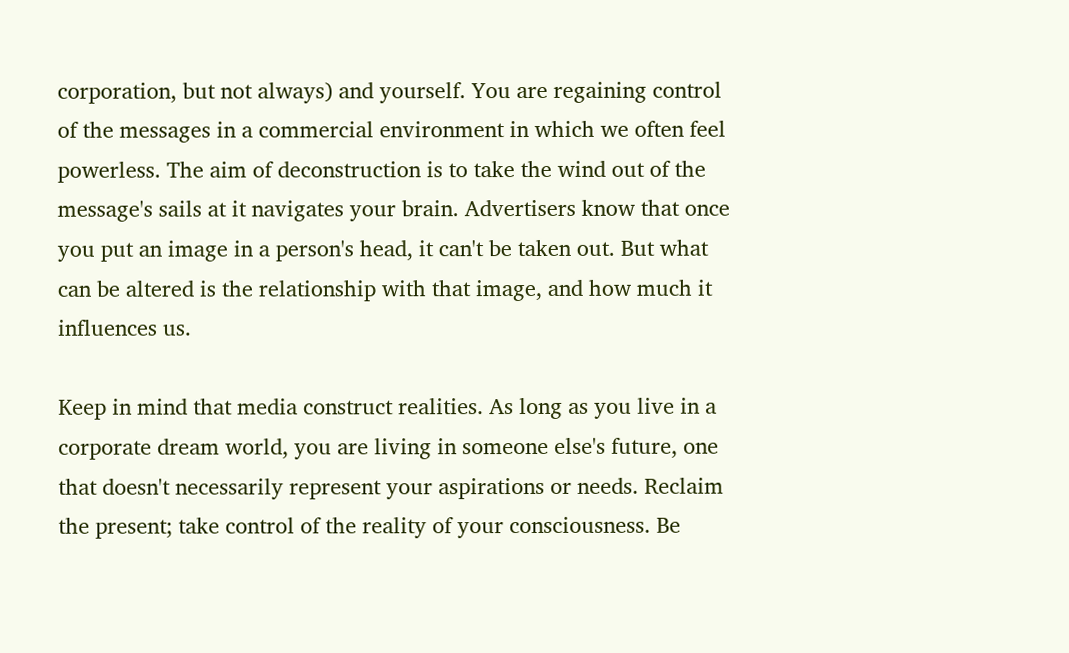corporation, but not always) and yourself. You are regaining control of the messages in a commercial environment in which we often feel powerless. The aim of deconstruction is to take the wind out of the message's sails at it navigates your brain. Advertisers know that once you put an image in a person's head, it can't be taken out. But what can be altered is the relationship with that image, and how much it influences us.

Keep in mind that media construct realities. As long as you live in a corporate dream world, you are living in someone else's future, one that doesn't necessarily represent your aspirations or needs. Reclaim the present; take control of the reality of your consciousness. Be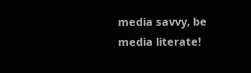media savvy, be media literate!